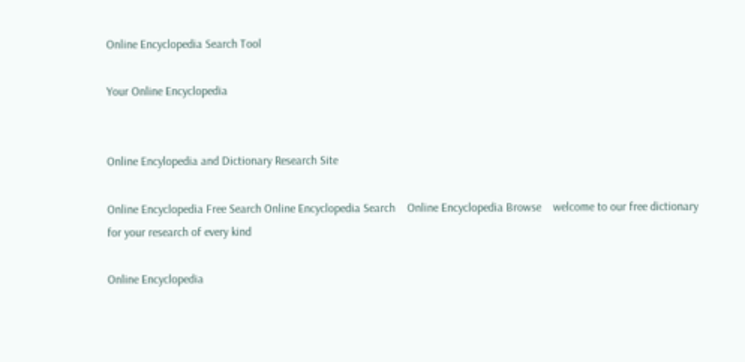Online Encyclopedia Search Tool

Your Online Encyclopedia


Online Encylopedia and Dictionary Research Site

Online Encyclopedia Free Search Online Encyclopedia Search    Online Encyclopedia Browse    welcome to our free dictionary for your research of every kind

Online Encyclopedia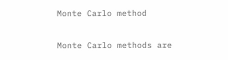Monte Carlo method

Monte Carlo methods are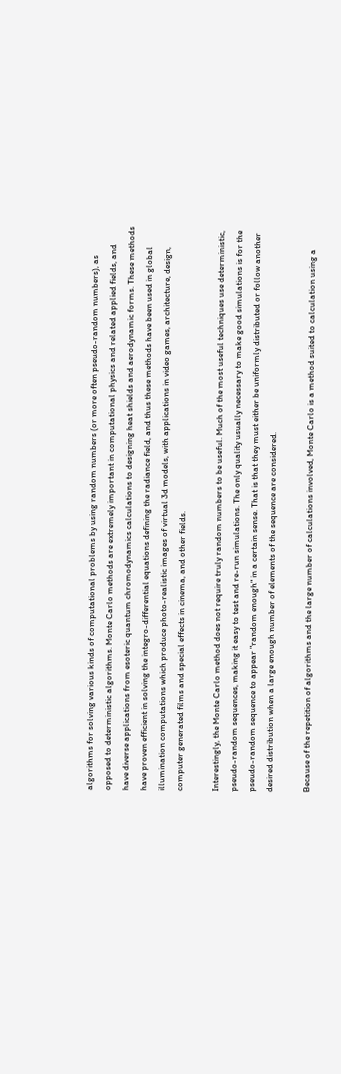algorithms for solving various kinds of computational problems by using random numbers (or more often pseudo-random numbers), as opposed to deterministic algorithms. Monte Carlo methods are extremely important in computational physics and related applied fields, and have diverse applications from esoteric quantum chromodynamics calculations to designing heat shields and aerodynamic forms. These methods have proven efficient in solving the integro-differential equations defining the radiance field, and thus these methods have been used in global illumination computations which produce photo-realistic images of virtual 3d models, with applications in video games, architecture, design, computer generated films and special effects in cinema, and other fields.

Interestingly, the Monte Carlo method does not require truly random numbers to be useful. Much of the most useful techniques use deterministic, pseudo-random sequences, making it easy to test and re-run simulations. The only quality usually necessary to make good simulations is for the pseudo-random sequence to appear "random enough" in a certain sense. That is that they must either be uniformly distributed or follow another desired distribution when a large enough number of elements of the sequence are considered.

Because of the repetition of algorithms and the large number of calculations involved, Monte Carlo is a method suited to calculation using a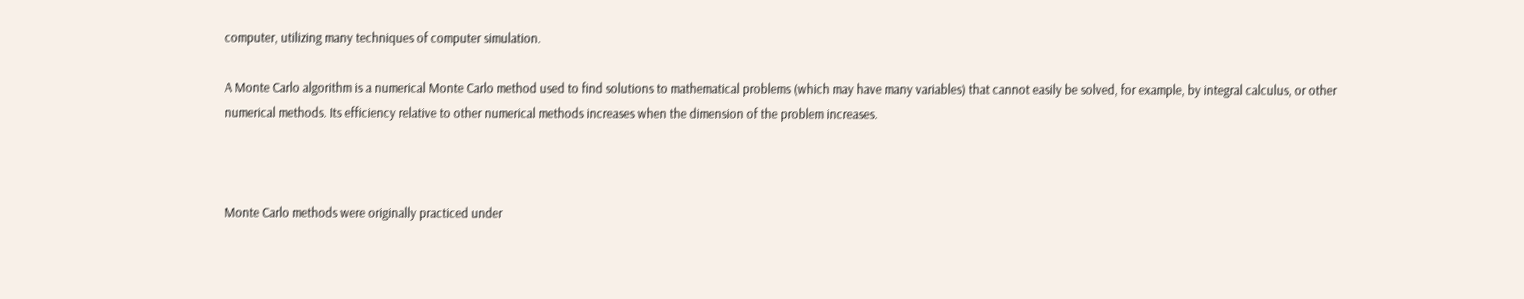computer, utilizing many techniques of computer simulation.

A Monte Carlo algorithm is a numerical Monte Carlo method used to find solutions to mathematical problems (which may have many variables) that cannot easily be solved, for example, by integral calculus, or other numerical methods. Its efficiency relative to other numerical methods increases when the dimension of the problem increases.



Monte Carlo methods were originally practiced under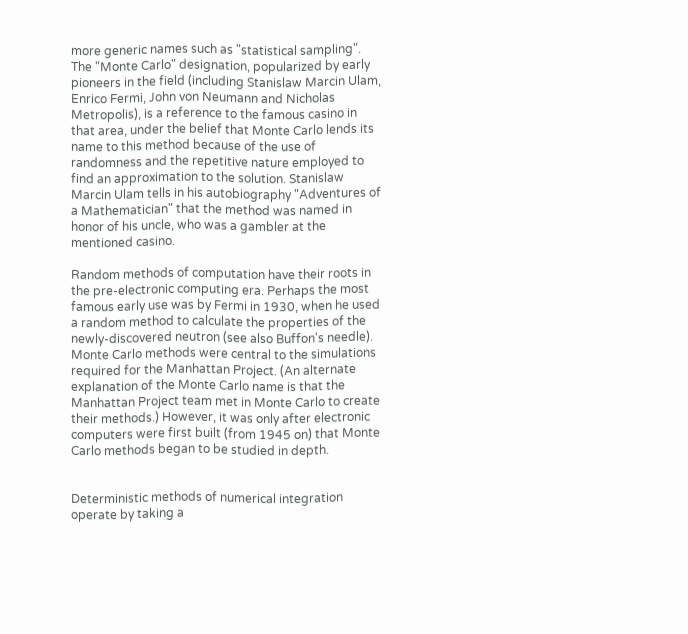more generic names such as "statistical sampling". The "Monte Carlo" designation, popularized by early pioneers in the field (including Stanislaw Marcin Ulam, Enrico Fermi, John von Neumann and Nicholas Metropolis), is a reference to the famous casino in that area, under the belief that Monte Carlo lends its name to this method because of the use of randomness and the repetitive nature employed to find an approximation to the solution. Stanislaw Marcin Ulam tells in his autobiography "Adventures of a Mathematician" that the method was named in honor of his uncle, who was a gambler at the mentioned casino.

Random methods of computation have their roots in the pre-electronic computing era. Perhaps the most famous early use was by Fermi in 1930, when he used a random method to calculate the properties of the newly-discovered neutron (see also Buffon's needle). Monte Carlo methods were central to the simulations required for the Manhattan Project. (An alternate explanation of the Monte Carlo name is that the Manhattan Project team met in Monte Carlo to create their methods.) However, it was only after electronic computers were first built (from 1945 on) that Monte Carlo methods began to be studied in depth.


Deterministic methods of numerical integration operate by taking a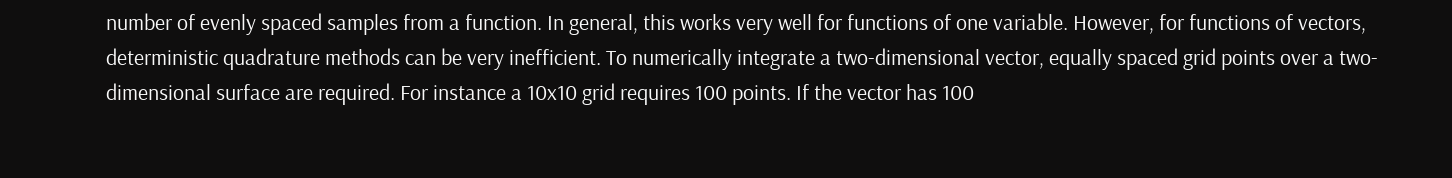number of evenly spaced samples from a function. In general, this works very well for functions of one variable. However, for functions of vectors, deterministic quadrature methods can be very inefficient. To numerically integrate a two-dimensional vector, equally spaced grid points over a two-dimensional surface are required. For instance a 10x10 grid requires 100 points. If the vector has 100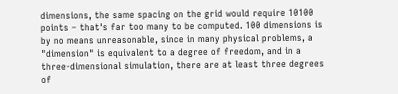dimensions, the same spacing on the grid would require 10100 points – that's far too many to be computed. 100 dimensions is by no means unreasonable, since in many physical problems, a "dimension" is equivalent to a degree of freedom, and in a three-dimensional simulation, there are at least three degrees of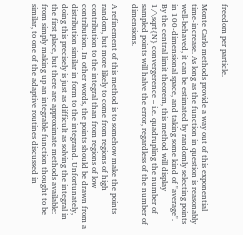freedom per particle.

Monte Carlo methods provide a way out of this exponential time-increase. As long as the function in question is reasonably well-behaved, it can be estimated by randomly selecting points in 100-dimensional space, and taking some kind of "average". By the central limit theorem, this method will display 1/\sqrt{N} convergerence – i.e. quadrupling the number of sampled points will halve the error, regardless of the number of dimensions.

A refinement of this method is to somehow make the points random, but more likely to come from regions of high contribution to the integral than from regions of low contribution. In other words, the points should be drawn from a distribution similar in form to the integrand. Unfortunately, doing this precisely is just as difficult as solving the integral in the first place, but there are approximate methods available: from simply making up an integrable function thought to be similar, to one of the adaptive routines discussed in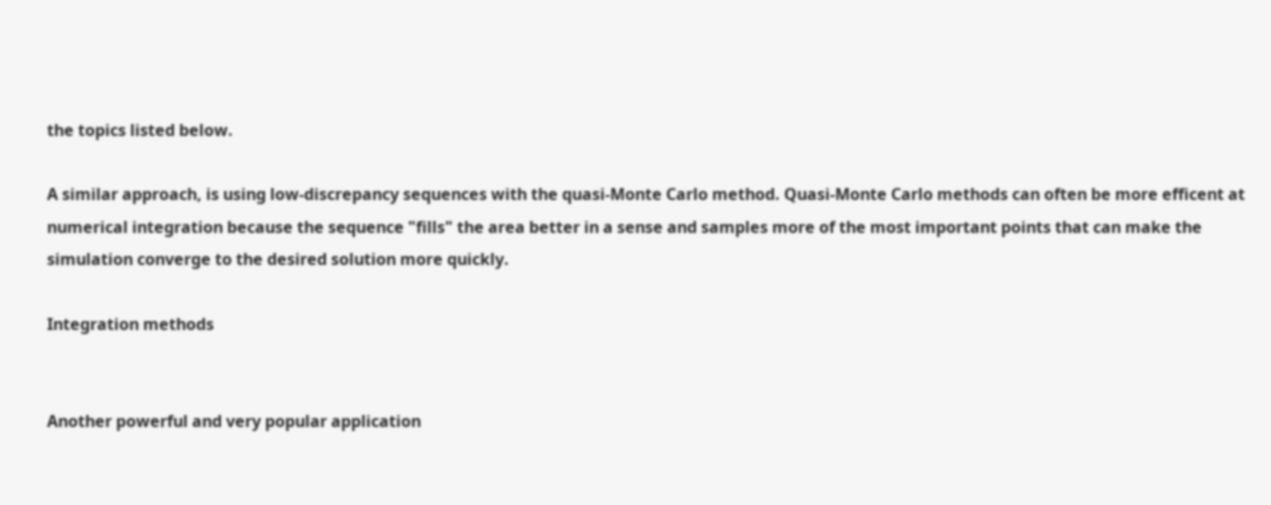the topics listed below.

A similar approach, is using low-discrepancy sequences with the quasi-Monte Carlo method. Quasi-Monte Carlo methods can often be more efficent at numerical integration because the sequence "fills" the area better in a sense and samples more of the most important points that can make the simulation converge to the desired solution more quickly.

Integration methods


Another powerful and very popular application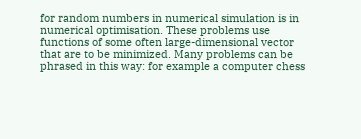for random numbers in numerical simulation is in numerical optimisation. These problems use functions of some often large-dimensional vector that are to be minimized. Many problems can be phrased in this way: for example a computer chess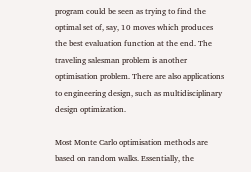program could be seen as trying to find the optimal set of, say, 10 moves which produces the best evaluation function at the end. The traveling salesman problem is another optimisation problem. There are also applications to engineering design, such as multidisciplinary design optimization.

Most Monte Carlo optimisation methods are based on random walks. Essentially, the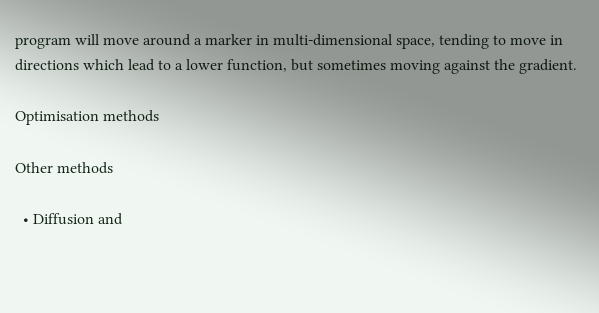program will move around a marker in multi-dimensional space, tending to move in directions which lead to a lower function, but sometimes moving against the gradient.

Optimisation methods

Other methods

  • Diffusion and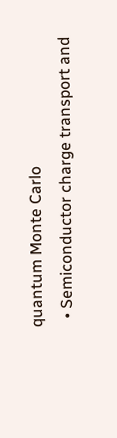quantum Monte Carlo
  • Semiconductor charge transport and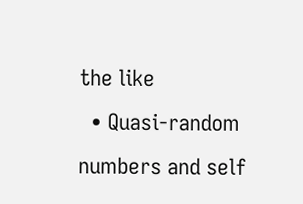the like
  • Quasi-random numbers and self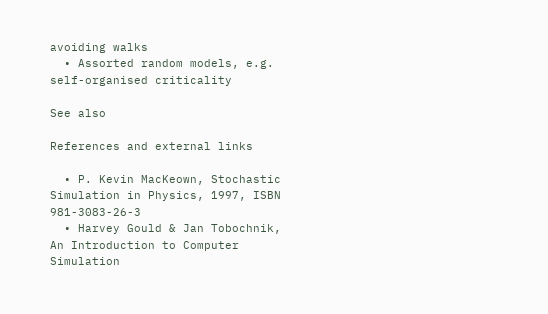avoiding walks
  • Assorted random models, e.g. self-organised criticality

See also

References and external links

  • P. Kevin MacKeown, Stochastic Simulation in Physics, 1997, ISBN 981-3083-26-3
  • Harvey Gould & Jan Tobochnik, An Introduction to Computer Simulation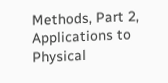Methods, Part 2, Applications to Physical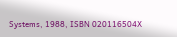Systems, 1988, ISBN 020116504X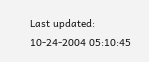Last updated: 10-24-2004 05:10:45